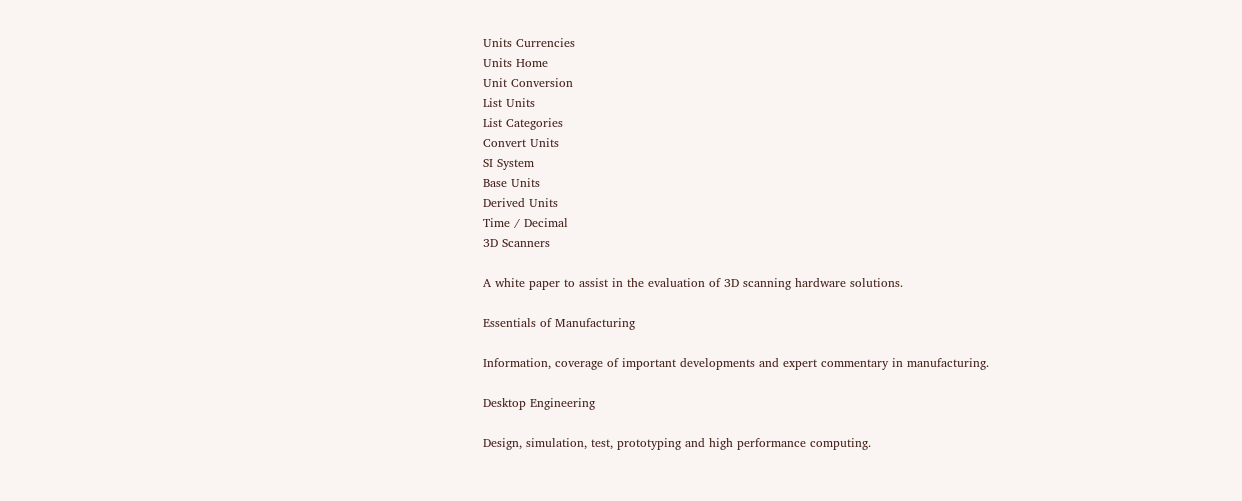Units Currencies
Units Home
Unit Conversion
List Units
List Categories
Convert Units
SI System
Base Units
Derived Units
Time / Decimal
3D Scanners

A white paper to assist in the evaluation of 3D scanning hardware solutions.

Essentials of Manufacturing

Information, coverage of important developments and expert commentary in manufacturing.

Desktop Engineering

Design, simulation, test, prototyping and high performance computing.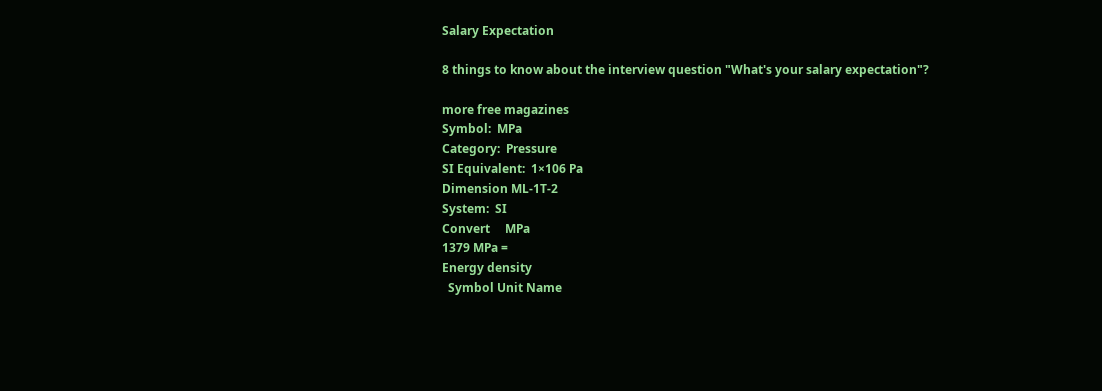Salary Expectation

8 things to know about the interview question "What's your salary expectation"?

more free magazines
Symbol:  MPa
Category:  Pressure
SI Equivalent:  1×106 Pa
Dimension ML-1T-2
System:  SI
Convert     MPa
1379 MPa =
Energy density
  Symbol Unit Name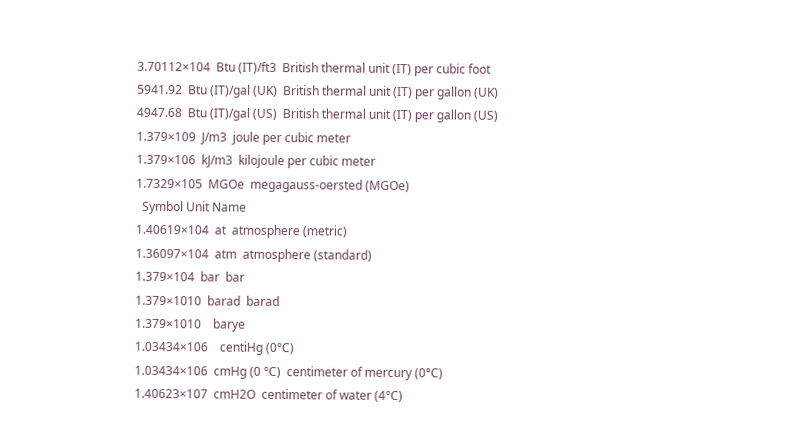3.70112×104  Btu (IT)/ft3  British thermal unit (IT) per cubic foot
5941.92  Btu (IT)/gal (UK)  British thermal unit (IT) per gallon (UK)
4947.68  Btu (IT)/gal (US)  British thermal unit (IT) per gallon (US)
1.379×109  J/m3  joule per cubic meter
1.379×106  kJ/m3  kilojoule per cubic meter
1.7329×105  MGOe  megagauss-oersted (MGOe)
  Symbol Unit Name
1.40619×104  at  atmosphere (metric)
1.36097×104  atm  atmosphere (standard)
1.379×104  bar  bar
1.379×1010  barad  barad
1.379×1010    barye
1.03434×106    centiHg (0°C)
1.03434×106  cmHg (0 °C)  centimeter of mercury (0°C)
1.40623×107  cmH2O  centimeter of water (4°C)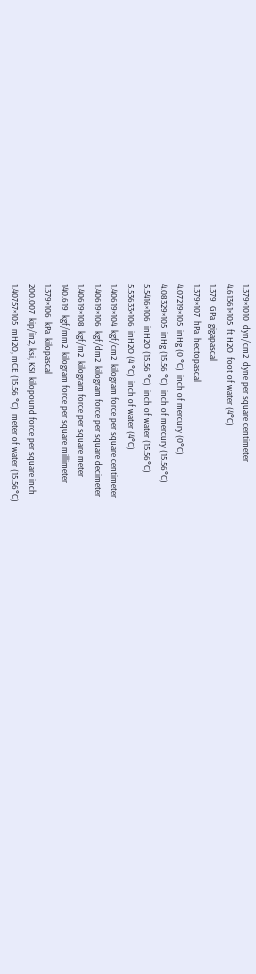1.379×1010  dyn/cm2  dyne per square centimeter
4.61361×105  ft H2O  foot of water (4°C)
1.379  GPa  gigapascal
1.379×107  hPa  hectopascal
4.07219×105  inHg (0 °C)  inch of mercury (0°C)
4.08329×105  inHg (15.56 °C)  inch of mercury (15.56°C)
5.5416×106  inH2O (15.56 °C)  inch of water (15.56°C)
5.53633×106  inH2O (4 °C)  inch of water (4°C)
1.40619×104  kgf/cm2  kilogram force per square centimeter
1.40619×106  kgf/dm2  kilogram force per square decimeter
1.40619×108  kgf/m2  kilogram force per square meter
140.619  kgf/mm2  kilogram force per square millimeter
1.379×106  kPa  kilopascal
200.007  kip/in2, ksi, KSI  kilopound force per square inch
1.40757×105  mH2O, mCE (15.56 °C)  meter of water (15.56°C)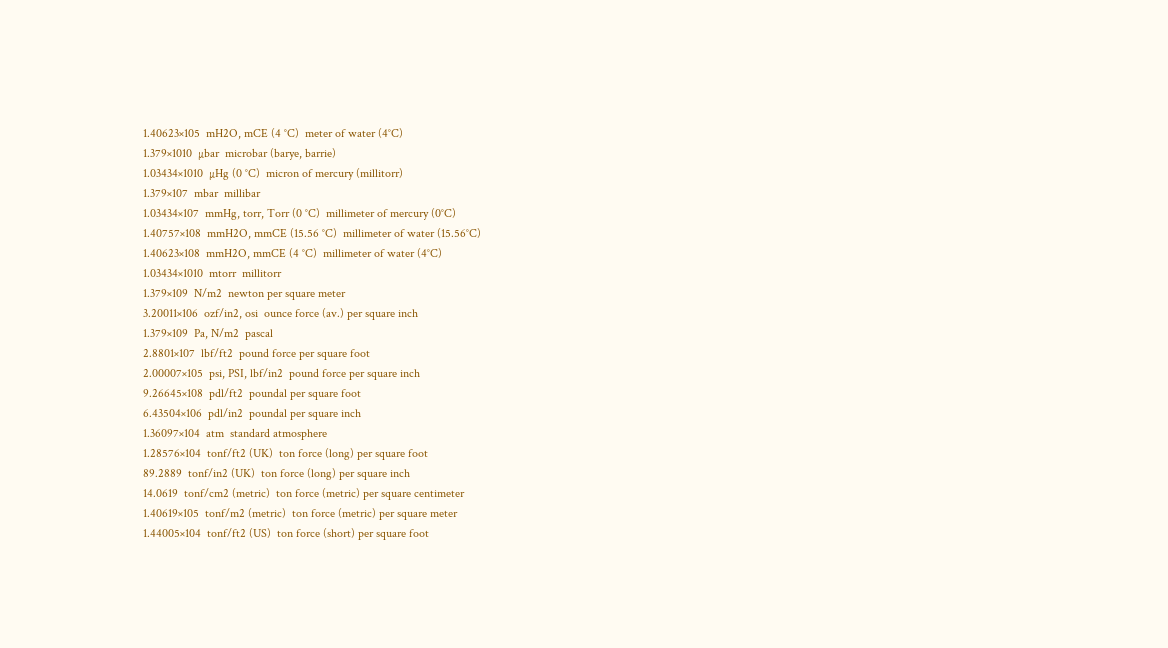1.40623×105  mH2O, mCE (4 °C)  meter of water (4°C)
1.379×1010  µbar  microbar (barye, barrie)
1.03434×1010  µHg (0 °C)  micron of mercury (millitorr)
1.379×107  mbar  millibar
1.03434×107  mmHg, torr, Torr (0 °C)  millimeter of mercury (0°C)
1.40757×108  mmH2O, mmCE (15.56 °C)  millimeter of water (15.56°C)
1.40623×108  mmH2O, mmCE (4 °C)  millimeter of water (4°C)
1.03434×1010  mtorr  millitorr
1.379×109  N/m2  newton per square meter
3.20011×106  ozf/in2, osi  ounce force (av.) per square inch
1.379×109  Pa, N/m2  pascal
2.8801×107  lbf/ft2  pound force per square foot
2.00007×105  psi, PSI, lbf/in2  pound force per square inch
9.26645×108  pdl/ft2  poundal per square foot
6.43504×106  pdl/in2  poundal per square inch
1.36097×104  atm  standard atmosphere
1.28576×104  tonf/ft2 (UK)  ton force (long) per square foot
89.2889  tonf/in2 (UK)  ton force (long) per square inch
14.0619  tonf/cm2 (metric)  ton force (metric) per square centimeter
1.40619×105  tonf/m2 (metric)  ton force (metric) per square meter
1.44005×104  tonf/ft2 (US)  ton force (short) per square foot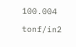100.004  tonf/in2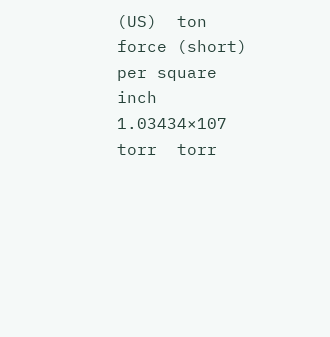(US)  ton force (short) per square inch
1.03434×107  torr  torr